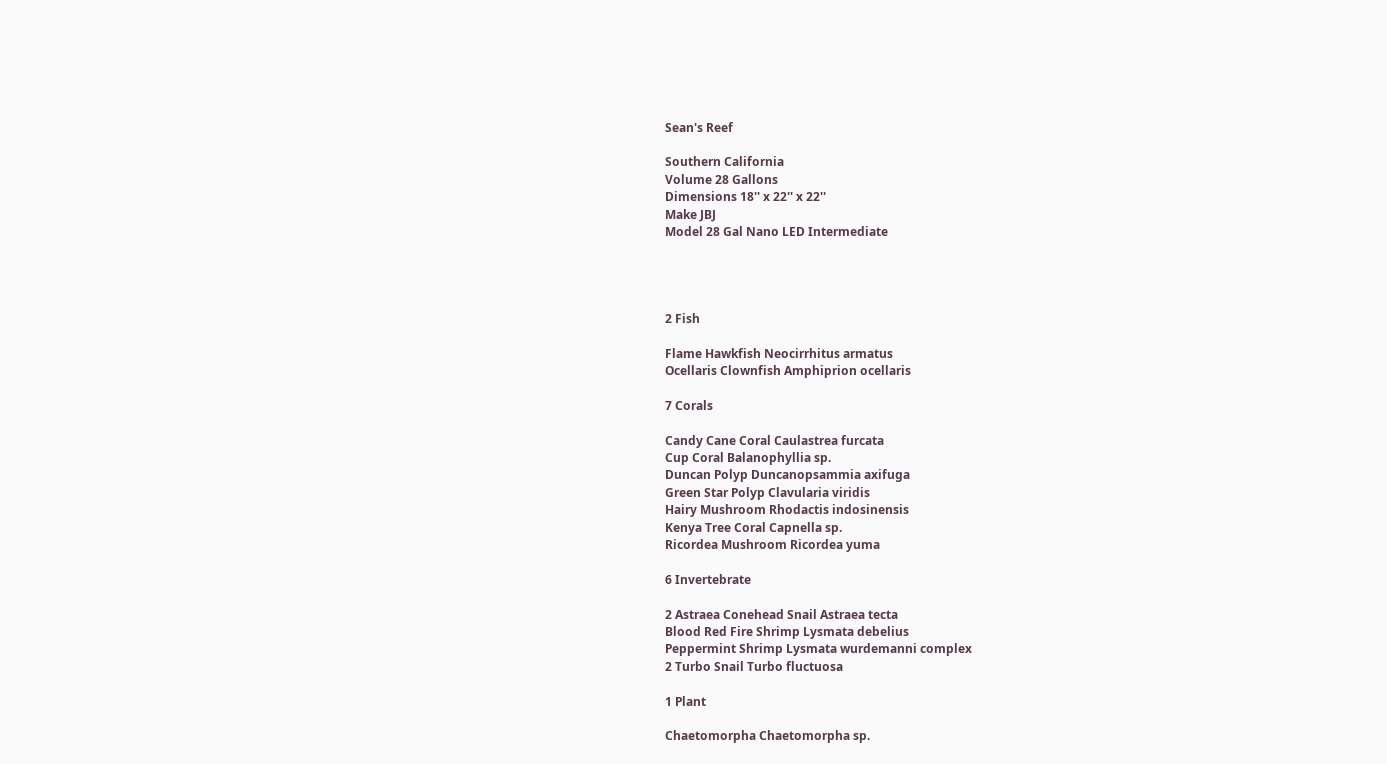Sean's Reef

Southern California
Volume 28 Gallons
Dimensions 18'' x 22'' x 22''
Make JBJ
Model 28 Gal Nano LED Intermediate




2 Fish

Flame Hawkfish Neocirrhitus armatus
Ocellaris Clownfish Amphiprion ocellaris

7 Corals

Candy Cane Coral Caulastrea furcata
Cup Coral Balanophyllia sp.
Duncan Polyp Duncanopsammia axifuga
Green Star Polyp Clavularia viridis
Hairy Mushroom Rhodactis indosinensis
Kenya Tree Coral Capnella sp.
Ricordea Mushroom Ricordea yuma

6 Invertebrate

2 Astraea Conehead Snail Astraea tecta
Blood Red Fire Shrimp Lysmata debelius
Peppermint Shrimp Lysmata wurdemanni complex
2 Turbo Snail Turbo fluctuosa

1 Plant

Chaetomorpha Chaetomorpha sp.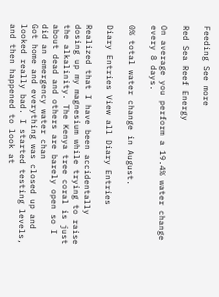Feeding See more

Red Sea Reef Energy

On average you perform a 19.4% water change every 8 days.

0% total water change in August.

Diary Entries View all Diary Entries

Realized that I have been accidentally dosing up my magnesium while trying to raise the alkalinity. The Kenya tree coral is just about dead and others are barely open so I did an emergency water chan
Got home and everything was closed up and looked really bad. I started testing levels, and then happened to look at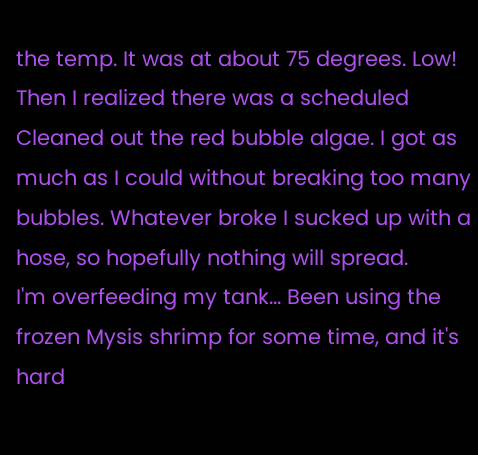the temp. It was at about 75 degrees. Low! Then I realized there was a scheduled
Cleaned out the red bubble algae. I got as much as I could without breaking too many bubbles. Whatever broke I sucked up with a hose, so hopefully nothing will spread.
I'm overfeeding my tank... Been using the frozen Mysis shrimp for some time, and it's hard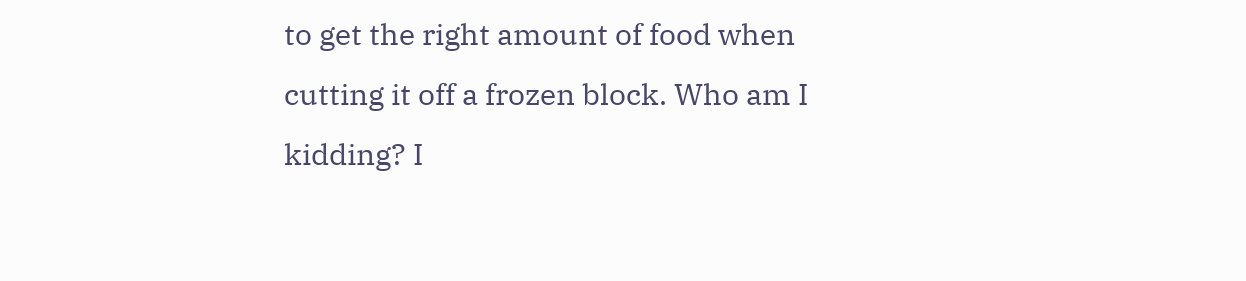to get the right amount of food when cutting it off a frozen block. Who am I kidding? I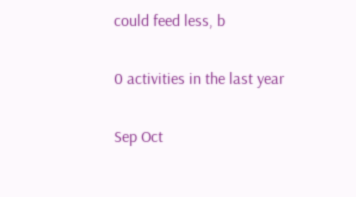could feed less, b

0 activities in the last year

Sep Oct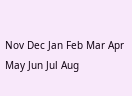Nov Dec Jan Feb Mar Apr May Jun Jul Aug